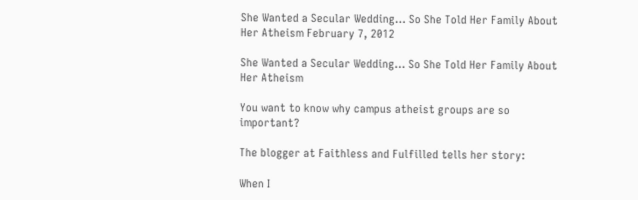She Wanted a Secular Wedding… So She Told Her Family About Her Atheism February 7, 2012

She Wanted a Secular Wedding… So She Told Her Family About Her Atheism

You want to know why campus atheist groups are so important?

The blogger at Faithless and Fulfilled tells her story:

When I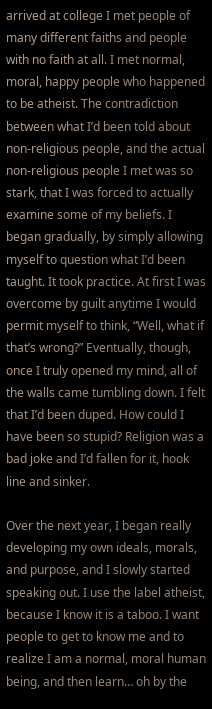arrived at college I met people of many different faiths and people with no faith at all. I met normal, moral, happy people who happened to be atheist. The contradiction between what I’d been told about non-religious people, and the actual non-religious people I met was so stark, that I was forced to actually examine some of my beliefs. I began gradually, by simply allowing myself to question what I’d been taught. It took practice. At first I was overcome by guilt anytime I would permit myself to think, “Well, what if that’s wrong?” Eventually, though, once I truly opened my mind, all of the walls came tumbling down. I felt that I’d been duped. How could I have been so stupid? Religion was a bad joke and I’d fallen for it, hook line and sinker.

Over the next year, I began really developing my own ideals, morals, and purpose, and I slowly started speaking out. I use the label atheist, because I know it is a taboo. I want people to get to know me and to realize I am a normal, moral human being, and then learn… oh by the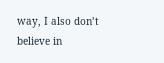way, I also don’t believe in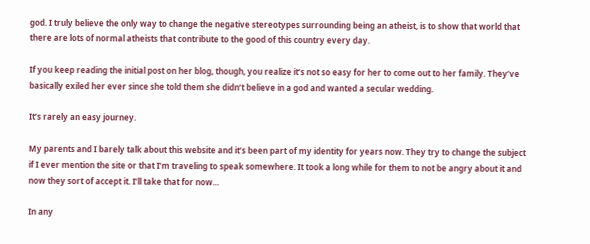god. I truly believe the only way to change the negative stereotypes surrounding being an atheist, is to show that world that there are lots of normal atheists that contribute to the good of this country every day.

If you keep reading the initial post on her blog, though, you realize it’s not so easy for her to come out to her family. They’ve basically exiled her ever since she told them she didn’t believe in a god and wanted a secular wedding.

It’s rarely an easy journey.

My parents and I barely talk about this website and it’s been part of my identity for years now. They try to change the subject if I ever mention the site or that I’m traveling to speak somewhere. It took a long while for them to not be angry about it and now they sort of accept it. I’ll take that for now…

In any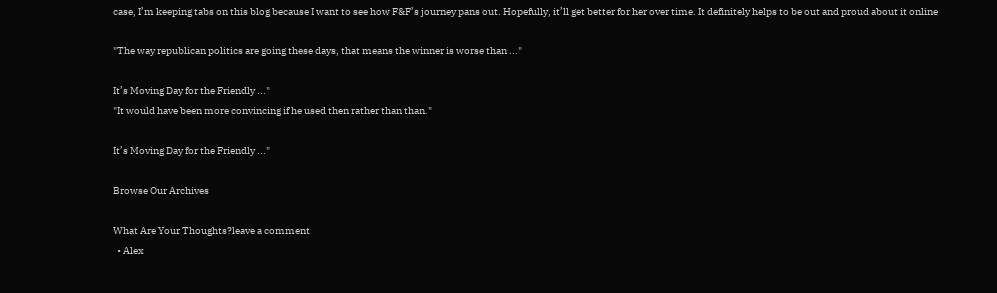case, I’m keeping tabs on this blog because I want to see how F&F’s journey pans out. Hopefully, it’ll get better for her over time. It definitely helps to be out and proud about it online

"The way republican politics are going these days, that means the winner is worse than ..."

It’s Moving Day for the Friendly ..."
"It would have been more convincing if he used then rather than than."

It’s Moving Day for the Friendly ..."

Browse Our Archives

What Are Your Thoughts?leave a comment
  • Alex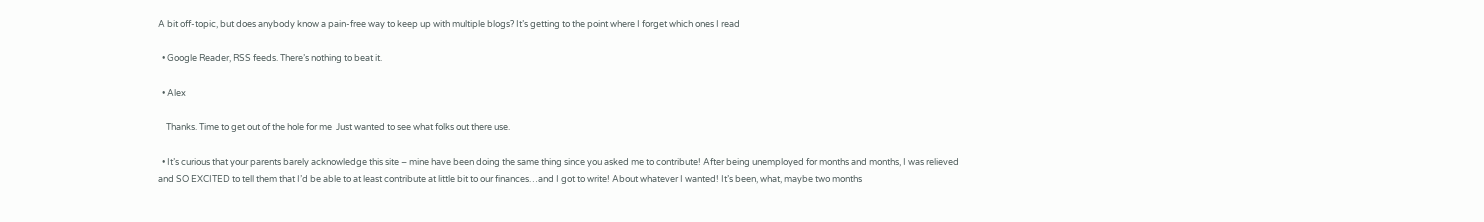A bit off-topic, but does anybody know a pain-free way to keep up with multiple blogs? It’s getting to the point where I forget which ones I read

  • Google Reader, RSS feeds. There’s nothing to beat it.

  • Alex

    Thanks. Time to get out of the hole for me  Just wanted to see what folks out there use.

  • It’s curious that your parents barely acknowledge this site – mine have been doing the same thing since you asked me to contribute! After being unemployed for months and months, I was relieved and SO EXCITED to tell them that I’d be able to at least contribute at little bit to our finances…and I got to write! About whatever I wanted! It’s been, what, maybe two months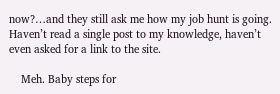now?…and they still ask me how my job hunt is going. Haven’t read a single post to my knowledge, haven’t even asked for a link to the site.

    Meh. Baby steps for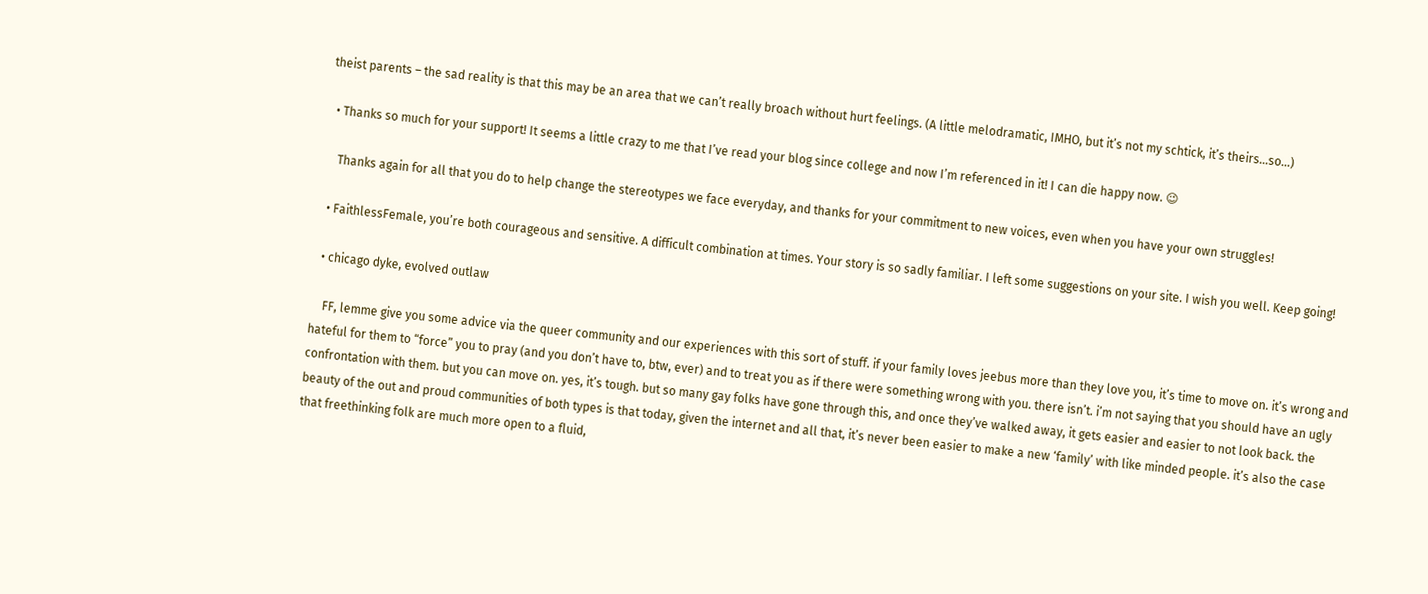theist parents – the sad reality is that this may be an area that we can’t really broach without hurt feelings. (A little melodramatic, IMHO, but it’s not my schtick, it’s theirs…so…)

  • Thanks so much for your support! It seems a little crazy to me that I’ve read your blog since college and now I’m referenced in it! I can die happy now. 😉

    Thanks again for all that you do to help change the stereotypes we face everyday, and thanks for your commitment to new voices, even when you have your own struggles!

  • FaithlessFemale, you’re both courageous and sensitive. A difficult combination at times. Your story is so sadly familiar. I left some suggestions on your site. I wish you well. Keep going!

  • chicago dyke, evolved outlaw

    FF, lemme give you some advice via the queer community and our experiences with this sort of stuff. if your family loves jeebus more than they love you, it’s time to move on. it’s wrong and hateful for them to “force” you to pray (and you don’t have to, btw, ever) and to treat you as if there were something wrong with you. there isn’t. i’m not saying that you should have an ugly confrontation with them. but you can move on. yes, it’s tough. but so many gay folks have gone through this, and once they’ve walked away, it gets easier and easier to not look back. the beauty of the out and proud communities of both types is that today, given the internet and all that, it’s never been easier to make a new ‘family’ with like minded people. it’s also the case that freethinking folk are much more open to a fluid,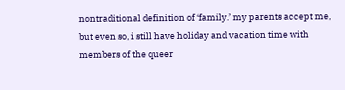nontraditional definition of ‘family.’ my parents accept me, but even so, i still have holiday and vacation time with members of the queer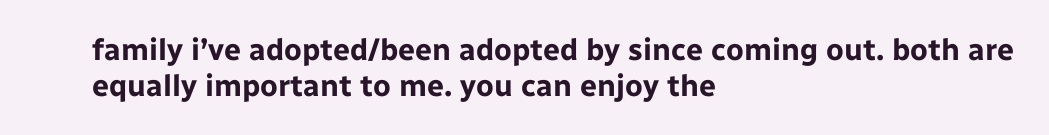family i’ve adopted/been adopted by since coming out. both are equally important to me. you can enjoy the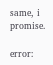same, i promise.

error: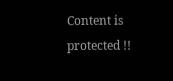Content is protected !!